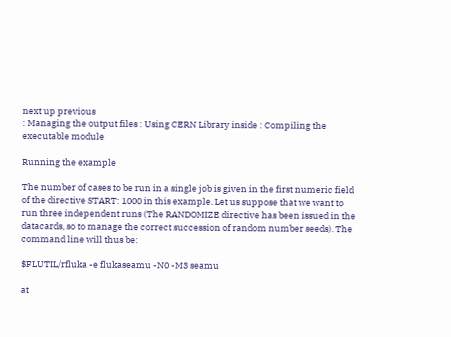next up previous
: Managing the output files : Using CERN Library inside : Compiling the executable module

Running the example

The number of cases to be run in a single job is given in the first numeric field of the directive START: 1000 in this example. Let us suppose that we want to run three independent runs (The RANDOMIZE directive has been issued in the datacards, so to manage the correct succession of random number seeds). The command line will thus be:

$FLUTIL/rfluka -e flukaseamu -N0 -M3 seamu

at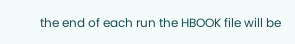the end of each run the HBOOK file will be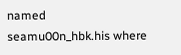named seamu00n_hbk.his where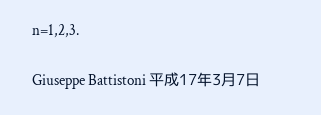n=1,2,3.

Giuseppe Battistoni 平成17年3月7日